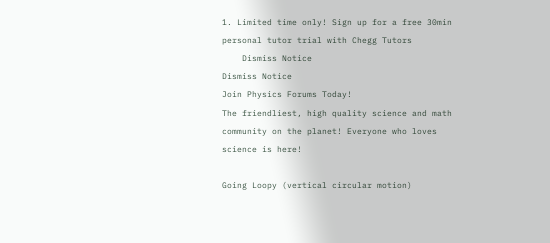1. Limited time only! Sign up for a free 30min personal tutor trial with Chegg Tutors
    Dismiss Notice
Dismiss Notice
Join Physics Forums Today!
The friendliest, high quality science and math community on the planet! Everyone who loves science is here!

Going Loopy (vertical circular motion)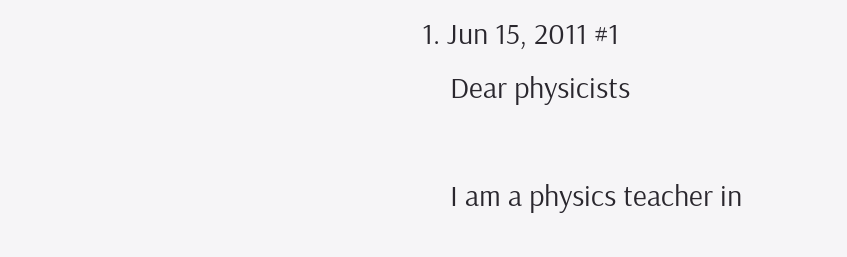1. Jun 15, 2011 #1
    Dear physicists

    I am a physics teacher in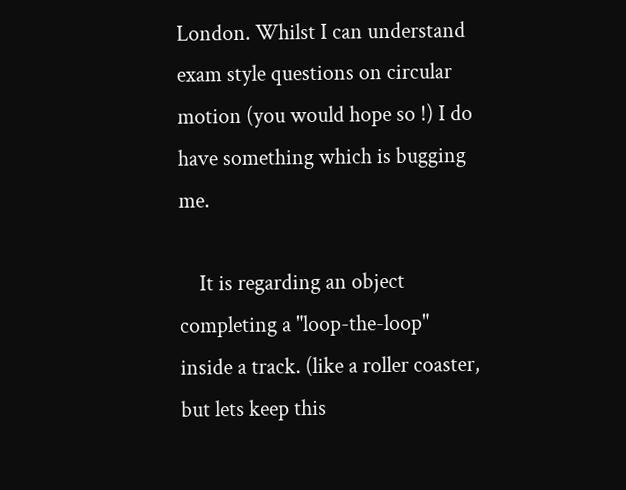London. Whilst I can understand exam style questions on circular motion (you would hope so !) I do have something which is bugging me.

    It is regarding an object completing a "loop-the-loop" inside a track. (like a roller coaster, but lets keep this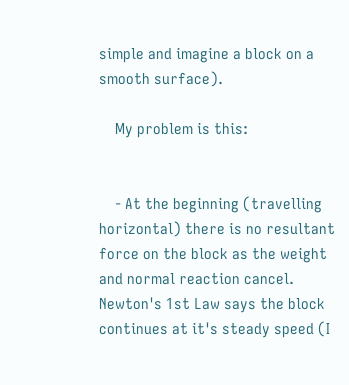simple and imagine a block on a smooth surface).

    My problem is this:


    - At the beginning (travelling horizontal) there is no resultant force on the block as the weight and normal reaction cancel. Newton's 1st Law says the block continues at it's steady speed (I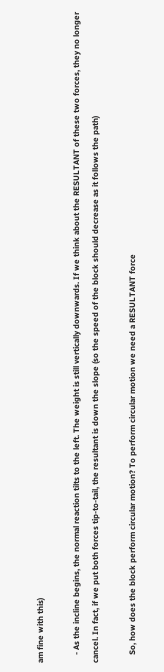am fine with this)

    - As the incline begins, the normal reaction tilts to the left. The weight is still vertically downwards. If we think about the RESULTANT of these two forces, they no longer cancel. In fact, if we put both forces tip-to-tail, the resultant is down the slope (so the speed of the block should decrease as it follows the path)

    So, how does the block perform circular motion? To perform circular motion we need a RESULTANT force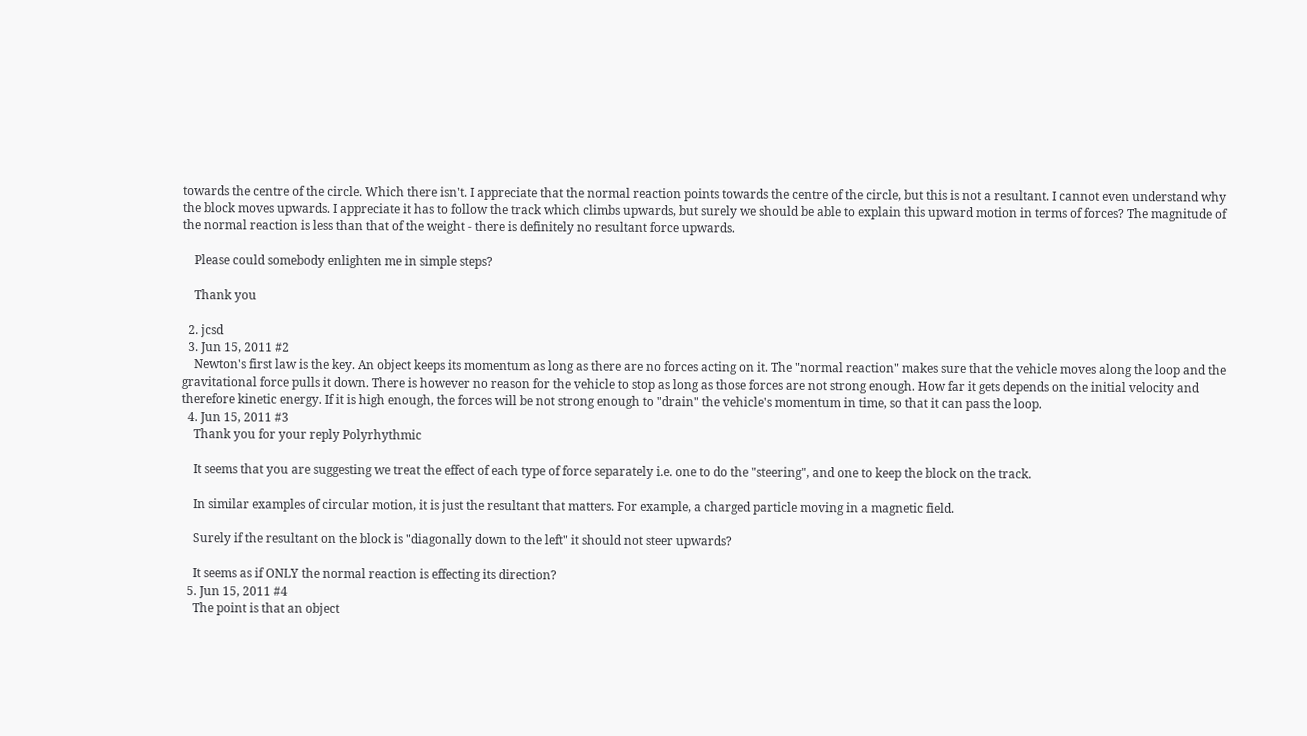towards the centre of the circle. Which there isn't. I appreciate that the normal reaction points towards the centre of the circle, but this is not a resultant. I cannot even understand why the block moves upwards. I appreciate it has to follow the track which climbs upwards, but surely we should be able to explain this upward motion in terms of forces? The magnitude of the normal reaction is less than that of the weight - there is definitely no resultant force upwards.

    Please could somebody enlighten me in simple steps?

    Thank you

  2. jcsd
  3. Jun 15, 2011 #2
    Newton's first law is the key. An object keeps its momentum as long as there are no forces acting on it. The "normal reaction" makes sure that the vehicle moves along the loop and the gravitational force pulls it down. There is however no reason for the vehicle to stop as long as those forces are not strong enough. How far it gets depends on the initial velocity and therefore kinetic energy. If it is high enough, the forces will be not strong enough to "drain" the vehicle's momentum in time, so that it can pass the loop.
  4. Jun 15, 2011 #3
    Thank you for your reply Polyrhythmic

    It seems that you are suggesting we treat the effect of each type of force separately i.e. one to do the "steering", and one to keep the block on the track.

    In similar examples of circular motion, it is just the resultant that matters. For example, a charged particle moving in a magnetic field.

    Surely if the resultant on the block is "diagonally down to the left" it should not steer upwards?

    It seems as if ONLY the normal reaction is effecting its direction?
  5. Jun 15, 2011 #4
    The point is that an object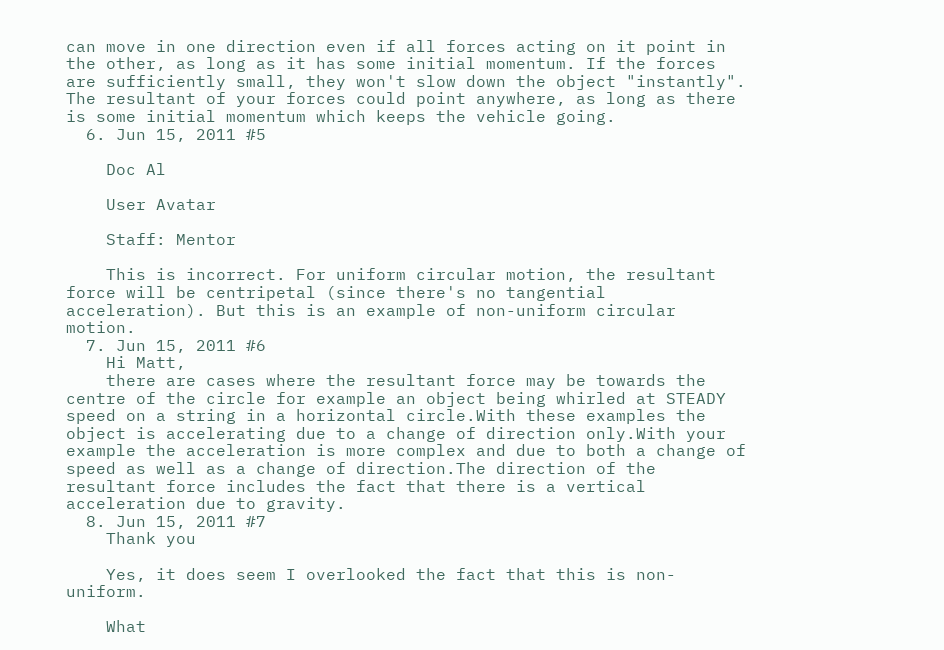can move in one direction even if all forces acting on it point in the other, as long as it has some initial momentum. If the forces are sufficiently small, they won't slow down the object "instantly". The resultant of your forces could point anywhere, as long as there is some initial momentum which keeps the vehicle going.
  6. Jun 15, 2011 #5

    Doc Al

    User Avatar

    Staff: Mentor

    This is incorrect. For uniform circular motion, the resultant force will be centripetal (since there's no tangential acceleration). But this is an example of non-uniform circular motion.
  7. Jun 15, 2011 #6
    Hi Matt,
    there are cases where the resultant force may be towards the centre of the circle for example an object being whirled at STEADY speed on a string in a horizontal circle.With these examples the object is accelerating due to a change of direction only.With your example the acceleration is more complex and due to both a change of speed as well as a change of direction.The direction of the resultant force includes the fact that there is a vertical acceleration due to gravity.
  8. Jun 15, 2011 #7
    Thank you

    Yes, it does seem I overlooked the fact that this is non-uniform.

    What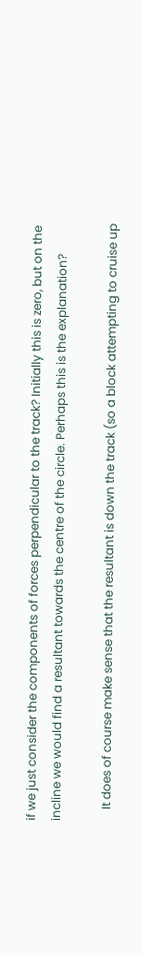if we just consider the components of forces perpendicular to the track? Initially this is zero, but on the incline we would find a resultant towards the centre of the circle. Perhaps this is the explanation?

    It does of course make sense that the resultant is down the track (so a block attempting to cruise up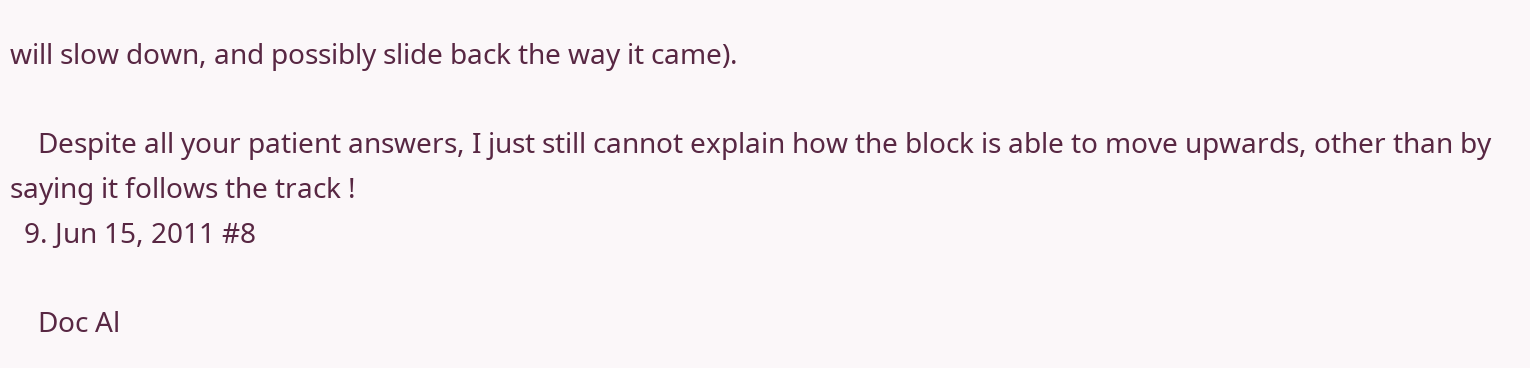will slow down, and possibly slide back the way it came).

    Despite all your patient answers, I just still cannot explain how the block is able to move upwards, other than by saying it follows the track !
  9. Jun 15, 2011 #8

    Doc Al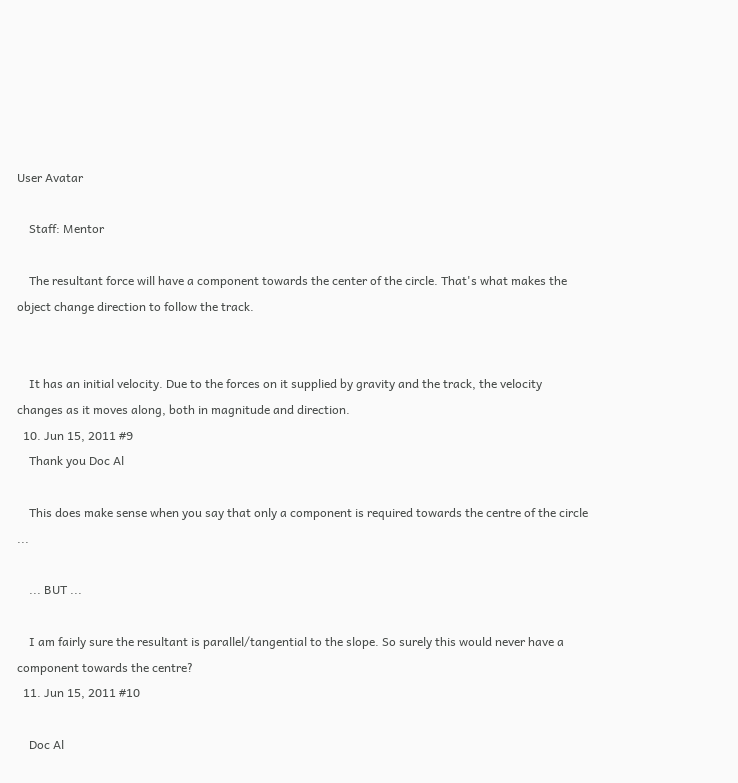User Avatar

    Staff: Mentor

    The resultant force will have a component towards the center of the circle. That's what makes the object change direction to follow the track.


    It has an initial velocity. Due to the forces on it supplied by gravity and the track, the velocity changes as it moves along, both in magnitude and direction.
  10. Jun 15, 2011 #9
    Thank you Doc Al

    This does make sense when you say that only a component is required towards the centre of the circle ...

    ... BUT ...

    I am fairly sure the resultant is parallel/tangential to the slope. So surely this would never have a component towards the centre?
  11. Jun 15, 2011 #10

    Doc Al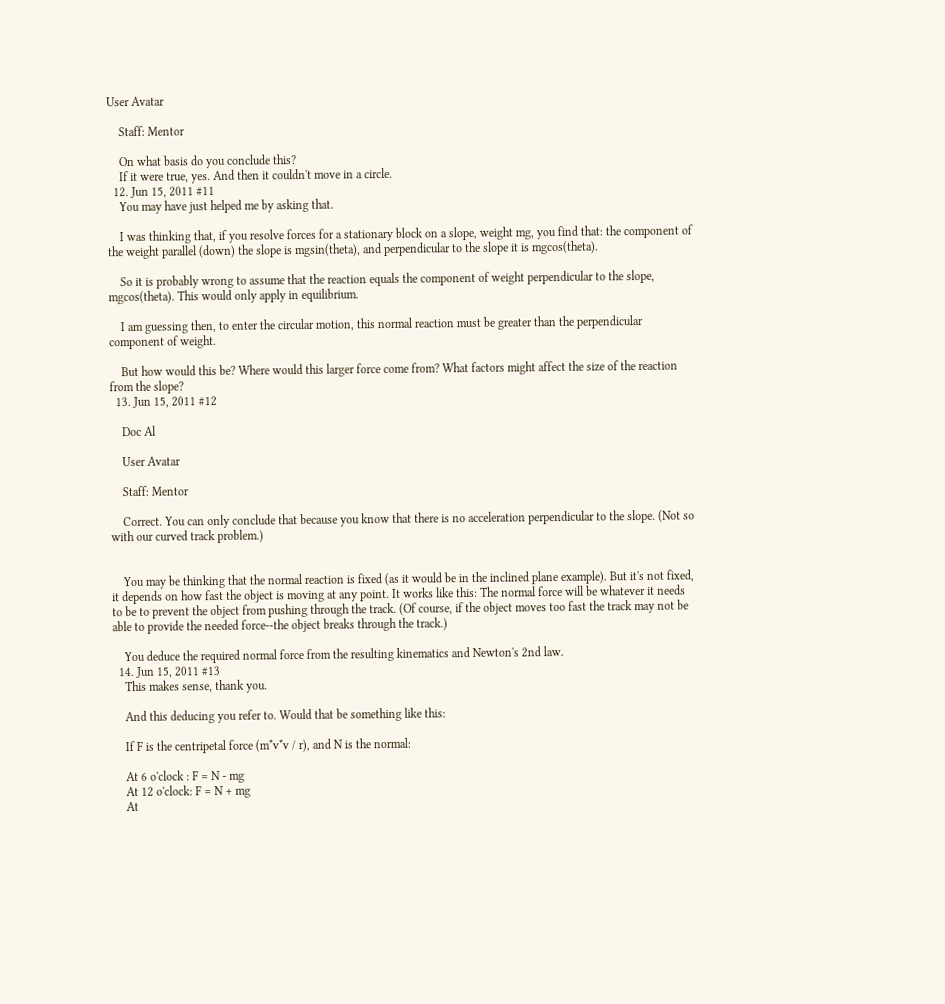User Avatar

    Staff: Mentor

    On what basis do you conclude this?
    If it were true, yes. And then it couldn't move in a circle.
  12. Jun 15, 2011 #11
    You may have just helped me by asking that.

    I was thinking that, if you resolve forces for a stationary block on a slope, weight mg, you find that: the component of the weight parallel (down) the slope is mgsin(theta), and perpendicular to the slope it is mgcos(theta).

    So it is probably wrong to assume that the reaction equals the component of weight perpendicular to the slope, mgcos(theta). This would only apply in equilibrium.

    I am guessing then, to enter the circular motion, this normal reaction must be greater than the perpendicular component of weight.

    But how would this be? Where would this larger force come from? What factors might affect the size of the reaction from the slope?
  13. Jun 15, 2011 #12

    Doc Al

    User Avatar

    Staff: Mentor

    Correct. You can only conclude that because you know that there is no acceleration perpendicular to the slope. (Not so with our curved track problem.)


    You may be thinking that the normal reaction is fixed (as it would be in the inclined plane example). But it's not fixed, it depends on how fast the object is moving at any point. It works like this: The normal force will be whatever it needs to be to prevent the object from pushing through the track. (Of course, if the object moves too fast the track may not be able to provide the needed force--the object breaks through the track.)

    You deduce the required normal force from the resulting kinematics and Newton's 2nd law.
  14. Jun 15, 2011 #13
    This makes sense, thank you.

    And this deducing you refer to. Would that be something like this:

    If F is the centripetal force (m*v*v / r), and N is the normal:

    At 6 o'clock : F = N - mg
    At 12 o'clock: F = N + mg
    At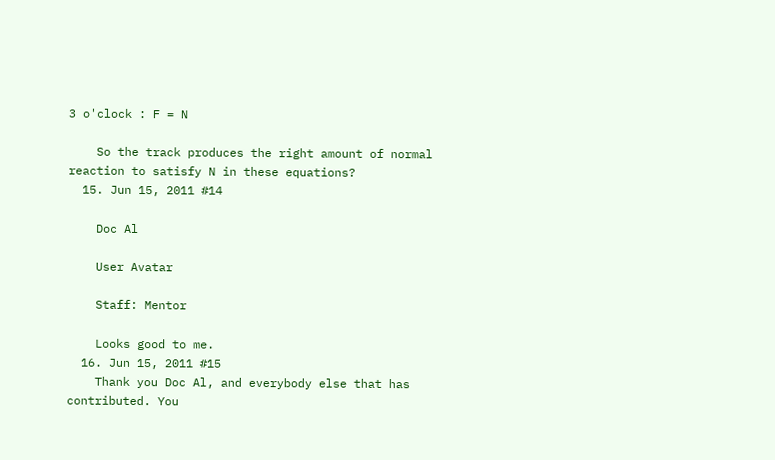3 o'clock : F = N

    So the track produces the right amount of normal reaction to satisfy N in these equations?
  15. Jun 15, 2011 #14

    Doc Al

    User Avatar

    Staff: Mentor

    Looks good to me.
  16. Jun 15, 2011 #15
    Thank you Doc Al, and everybody else that has contributed. You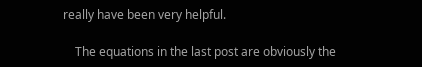really have been very helpful.

    The equations in the last post are obviously the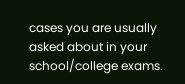cases you are usually asked about in your school/college exams.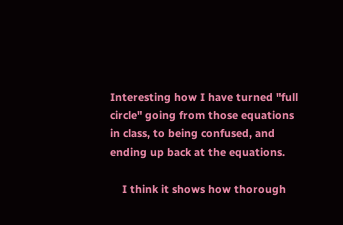Interesting how I have turned "full circle" going from those equations in class, to being confused, and ending up back at the equations.

    I think it shows how thorough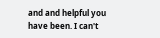and and helpful you have been. I can't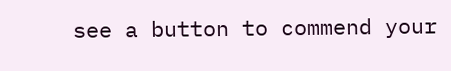see a button to commend your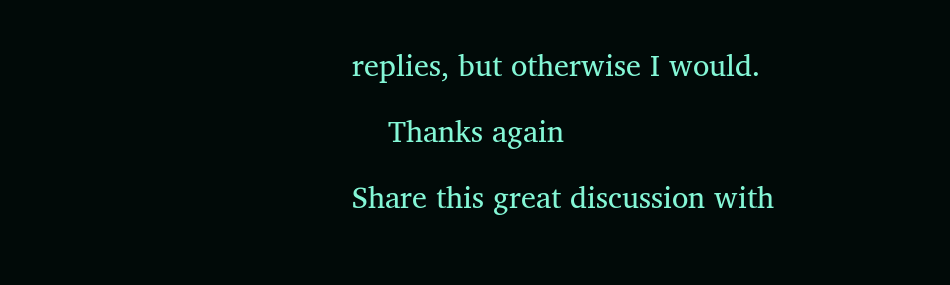replies, but otherwise I would.

    Thanks again

Share this great discussion with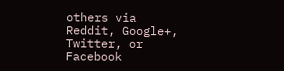others via Reddit, Google+, Twitter, or Facebook